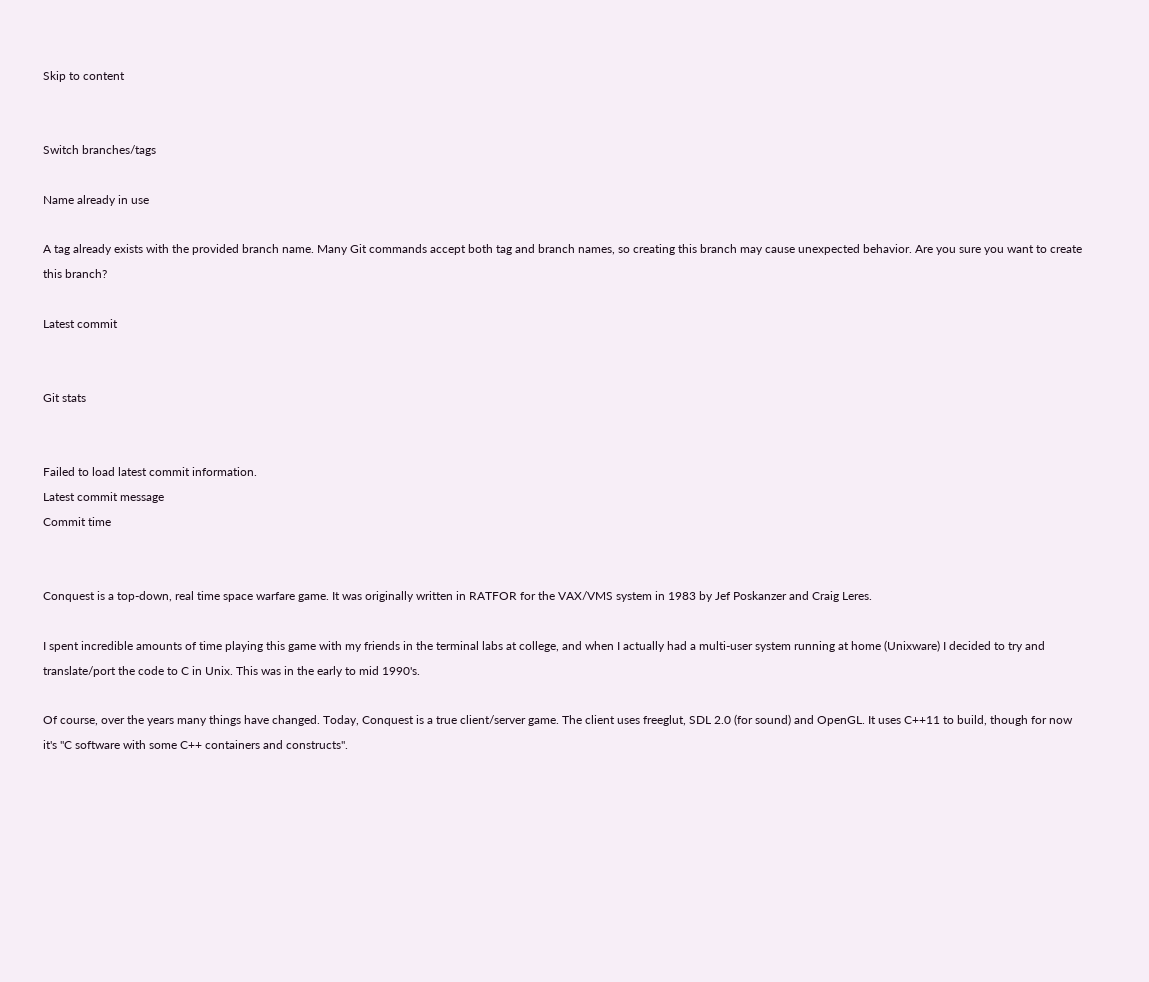Skip to content


Switch branches/tags

Name already in use

A tag already exists with the provided branch name. Many Git commands accept both tag and branch names, so creating this branch may cause unexpected behavior. Are you sure you want to create this branch?

Latest commit


Git stats


Failed to load latest commit information.
Latest commit message
Commit time


Conquest is a top-down, real time space warfare game. It was originally written in RATFOR for the VAX/VMS system in 1983 by Jef Poskanzer and Craig Leres.

I spent incredible amounts of time playing this game with my friends in the terminal labs at college, and when I actually had a multi-user system running at home (Unixware) I decided to try and translate/port the code to C in Unix. This was in the early to mid 1990's.

Of course, over the years many things have changed. Today, Conquest is a true client/server game. The client uses freeglut, SDL 2.0 (for sound) and OpenGL. It uses C++11 to build, though for now it's "C software with some C++ containers and constructs".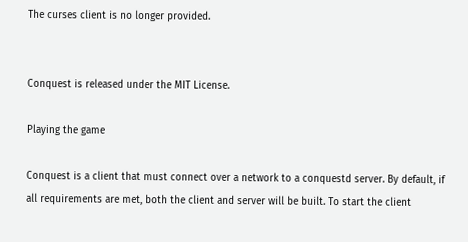The curses client is no longer provided.


Conquest is released under the MIT License.

Playing the game

Conquest is a client that must connect over a network to a conquestd server. By default, if all requirements are met, both the client and server will be built. To start the client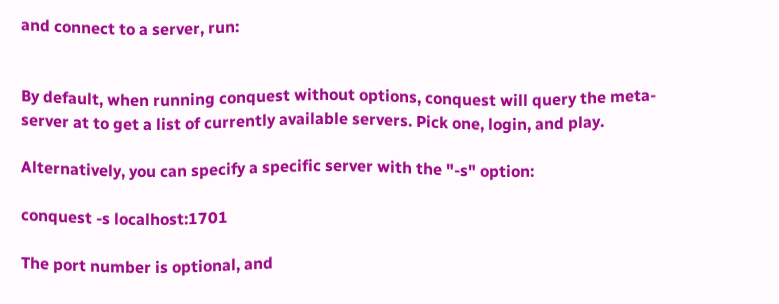and connect to a server, run:


By default, when running conquest without options, conquest will query the meta-server at to get a list of currently available servers. Pick one, login, and play.

Alternatively, you can specify a specific server with the "-s" option:

conquest -s localhost:1701

The port number is optional, and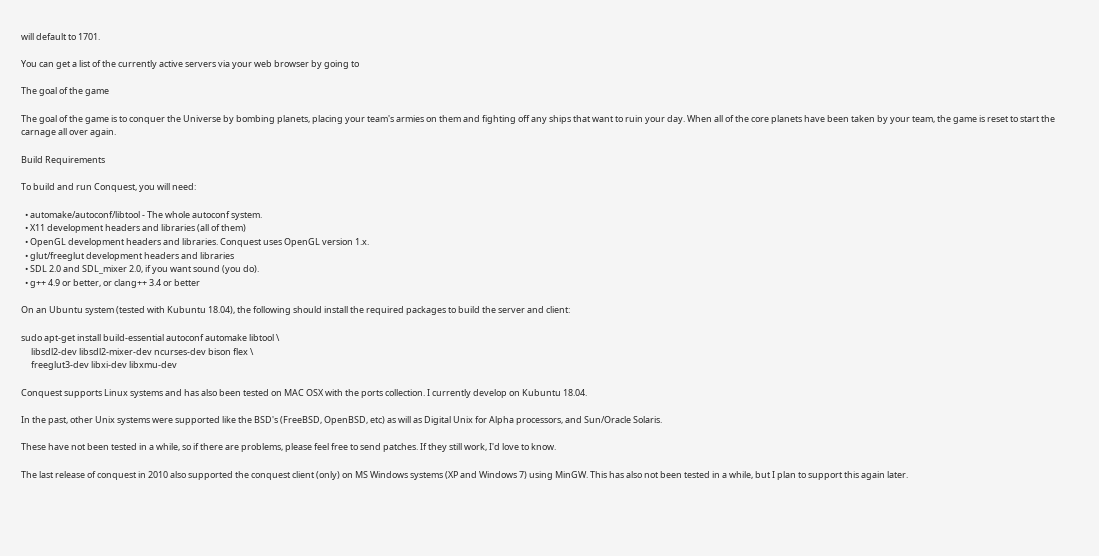will default to 1701.

You can get a list of the currently active servers via your web browser by going to

The goal of the game

The goal of the game is to conquer the Universe by bombing planets, placing your team's armies on them and fighting off any ships that want to ruin your day. When all of the core planets have been taken by your team, the game is reset to start the carnage all over again.

Build Requirements

To build and run Conquest, you will need:

  • automake/autoconf/libtool - The whole autoconf system.
  • X11 development headers and libraries (all of them)
  • OpenGL development headers and libraries. Conquest uses OpenGL version 1.x.
  • glut/freeglut development headers and libraries
  • SDL 2.0 and SDL_mixer 2.0, if you want sound (you do).
  • g++ 4.9 or better, or clang++ 3.4 or better

On an Ubuntu system (tested with Kubuntu 18.04), the following should install the required packages to build the server and client:

sudo apt-get install build-essential autoconf automake libtool \
     libsdl2-dev libsdl2-mixer-dev ncurses-dev bison flex \
     freeglut3-dev libxi-dev libxmu-dev

Conquest supports Linux systems and has also been tested on MAC OSX with the ports collection. I currently develop on Kubuntu 18.04.

In the past, other Unix systems were supported like the BSD's (FreeBSD, OpenBSD, etc) as will as Digital Unix for Alpha processors, and Sun/Oracle Solaris.

These have not been tested in a while, so if there are problems, please feel free to send patches. If they still work, I'd love to know.

The last release of conquest in 2010 also supported the conquest client (only) on MS Windows systems (XP and Windows 7) using MinGW. This has also not been tested in a while, but I plan to support this again later.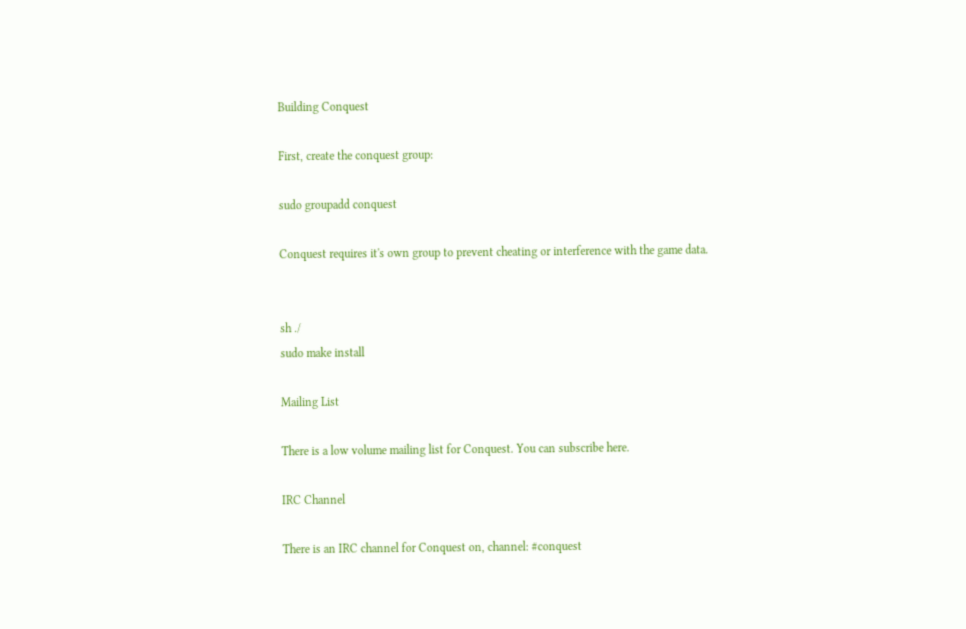Building Conquest

First, create the conquest group:

sudo groupadd conquest

Conquest requires it's own group to prevent cheating or interference with the game data.


sh ./
sudo make install

Mailing List

There is a low volume mailing list for Conquest. You can subscribe here.

IRC Channel

There is an IRC channel for Conquest on, channel: #conquest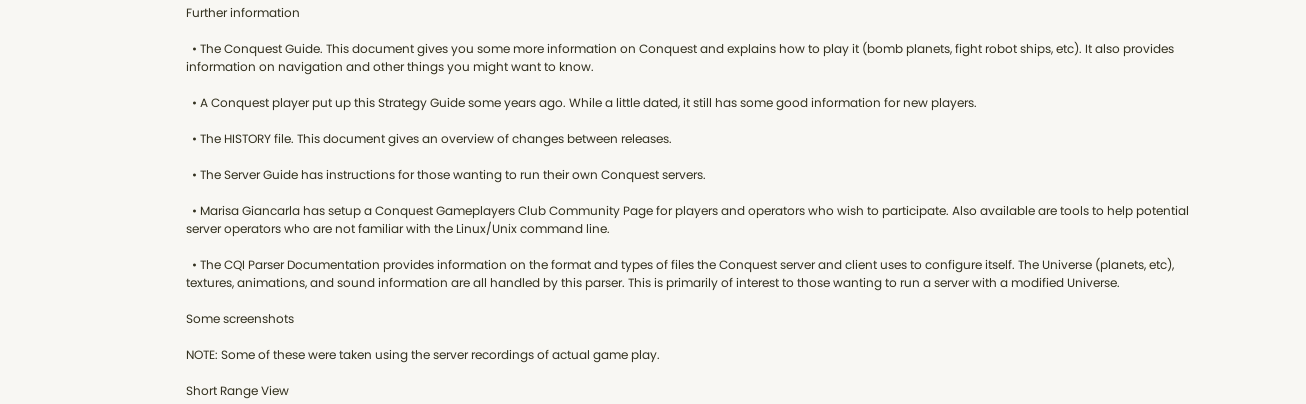Further information

  • The Conquest Guide. This document gives you some more information on Conquest and explains how to play it (bomb planets, fight robot ships, etc). It also provides information on navigation and other things you might want to know.

  • A Conquest player put up this Strategy Guide some years ago. While a little dated, it still has some good information for new players.

  • The HISTORY file. This document gives an overview of changes between releases.

  • The Server Guide has instructions for those wanting to run their own Conquest servers.

  • Marisa Giancarla has setup a Conquest Gameplayers Club Community Page for players and operators who wish to participate. Also available are tools to help potential server operators who are not familiar with the Linux/Unix command line.

  • The CQI Parser Documentation provides information on the format and types of files the Conquest server and client uses to configure itself. The Universe (planets, etc), textures, animations, and sound information are all handled by this parser. This is primarily of interest to those wanting to run a server with a modified Universe.

Some screenshots

NOTE: Some of these were taken using the server recordings of actual game play.

Short Range View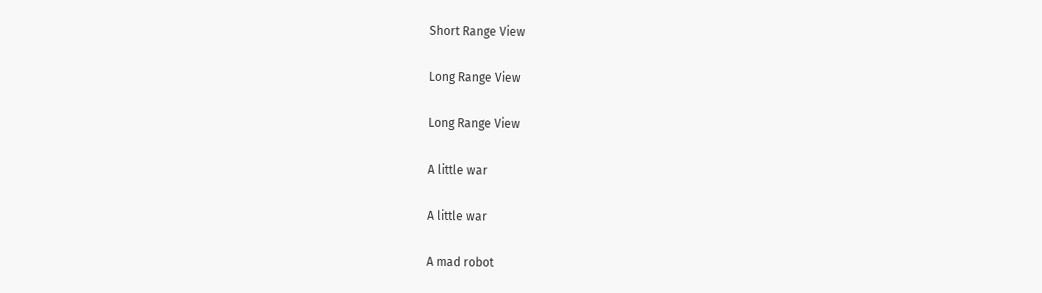Short Range View

Long Range View

Long Range View

A little war

A little war

A mad robot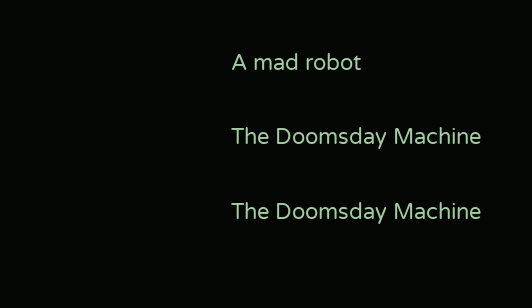A mad robot

The Doomsday Machine

The Doomsday Machine